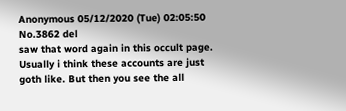Anonymous 05/12/2020 (Tue) 02:05:50 No.3862 del
saw that word again in this occult page. Usually i think these accounts are just goth like. But then you see the all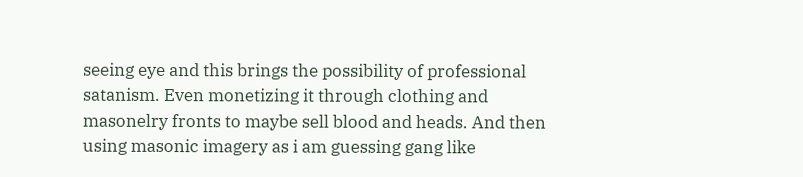seeing eye and this brings the possibility of professional satanism. Even monetizing it through clothing and masonelry fronts to maybe sell blood and heads. And then using masonic imagery as i am guessing gang like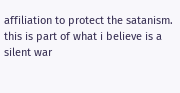affiliation to protect the satanism. this is part of what i believe is a silent war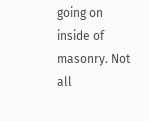going on inside of masonry. Not all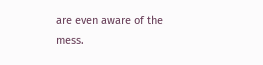are even aware of the mess.